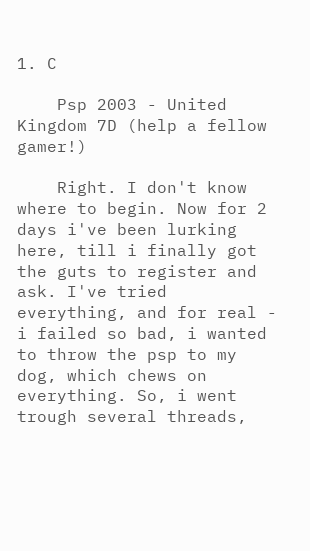1. C

    Psp 2003 - United Kingdom 7D (help a fellow gamer!)

    Right. I don't know where to begin. Now for 2 days i've been lurking here, till i finally got the guts to register and ask. I've tried everything, and for real - i failed so bad, i wanted to throw the psp to my dog, which chews on everything. So, i went trough several threads,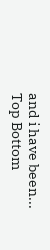and i have been...
Top Bottom